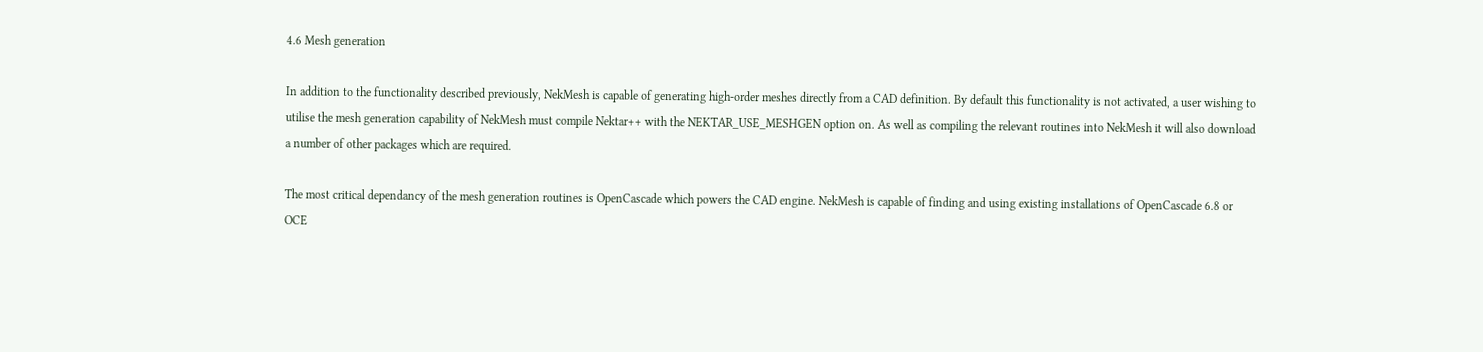4.6 Mesh generation

In addition to the functionality described previously, NekMesh is capable of generating high-order meshes directly from a CAD definition. By default this functionality is not activated, a user wishing to utilise the mesh generation capability of NekMesh must compile Nektar++ with the NEKTAR_USE_MESHGEN option on. As well as compiling the relevant routines into NekMesh it will also download a number of other packages which are required.

The most critical dependancy of the mesh generation routines is OpenCascade which powers the CAD engine. NekMesh is capable of finding and using existing installations of OpenCascade 6.8 or OCE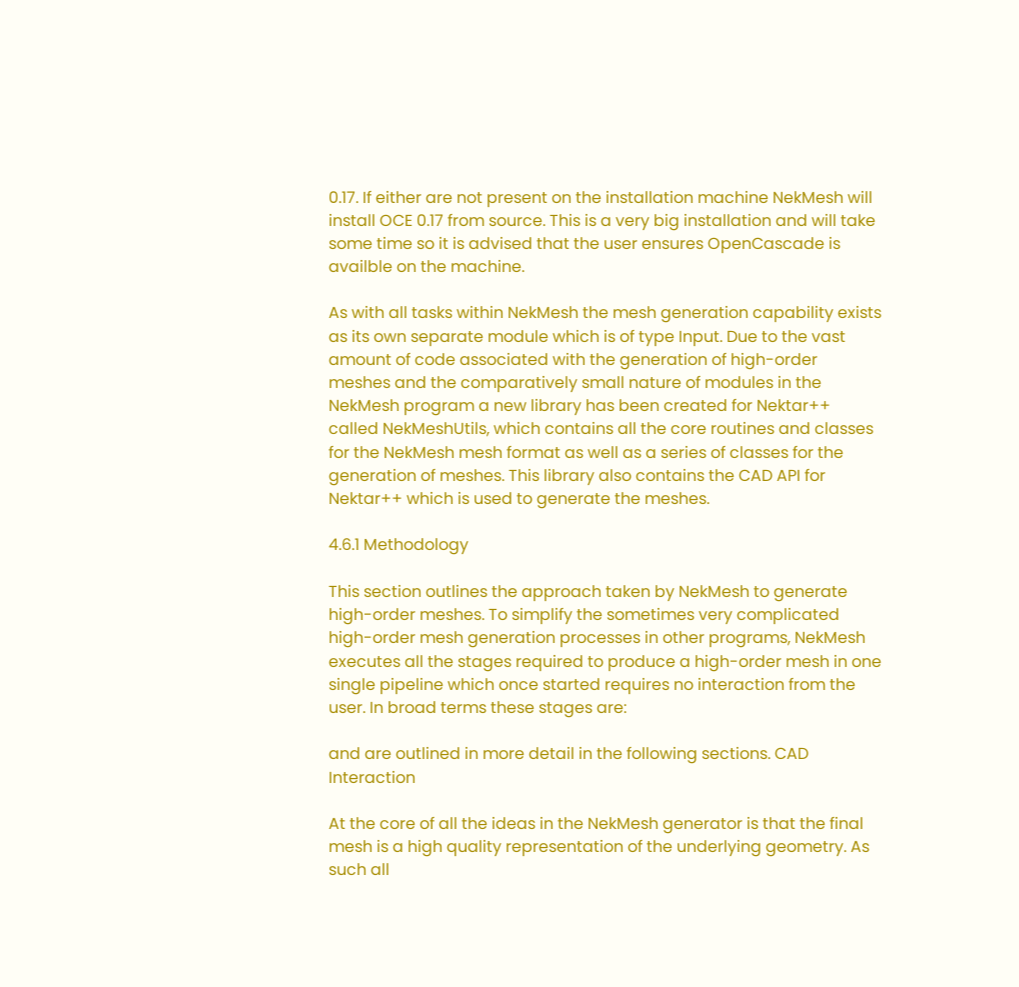0.17. If either are not present on the installation machine NekMesh will install OCE 0.17 from source. This is a very big installation and will take some time so it is advised that the user ensures OpenCascade is availble on the machine.

As with all tasks within NekMesh the mesh generation capability exists as its own separate module which is of type Input. Due to the vast amount of code associated with the generation of high-order meshes and the comparatively small nature of modules in the NekMesh program a new library has been created for Nektar++ called NekMeshUtils, which contains all the core routines and classes for the NekMesh mesh format as well as a series of classes for the generation of meshes. This library also contains the CAD API for Nektar++ which is used to generate the meshes.

4.6.1 Methodology

This section outlines the approach taken by NekMesh to generate high-order meshes. To simplify the sometimes very complicated high-order mesh generation processes in other programs, NekMesh executes all the stages required to produce a high-order mesh in one single pipeline which once started requires no interaction from the user. In broad terms these stages are:

and are outlined in more detail in the following sections. CAD Interaction

At the core of all the ideas in the NekMesh generator is that the final mesh is a high quality representation of the underlying geometry. As such all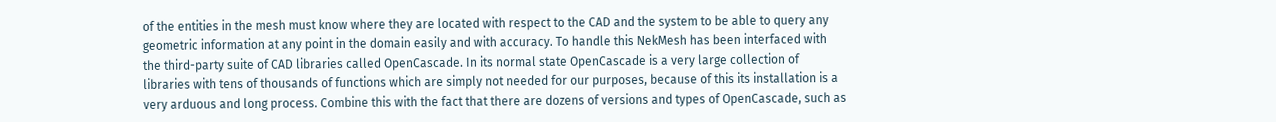of the entities in the mesh must know where they are located with respect to the CAD and the system to be able to query any geometric information at any point in the domain easily and with accuracy. To handle this NekMesh has been interfaced with the third-party suite of CAD libraries called OpenCascade. In its normal state OpenCascade is a very large collection of libraries with tens of thousands of functions which are simply not needed for our purposes, because of this its installation is a very arduous and long process. Combine this with the fact that there are dozens of versions and types of OpenCascade, such as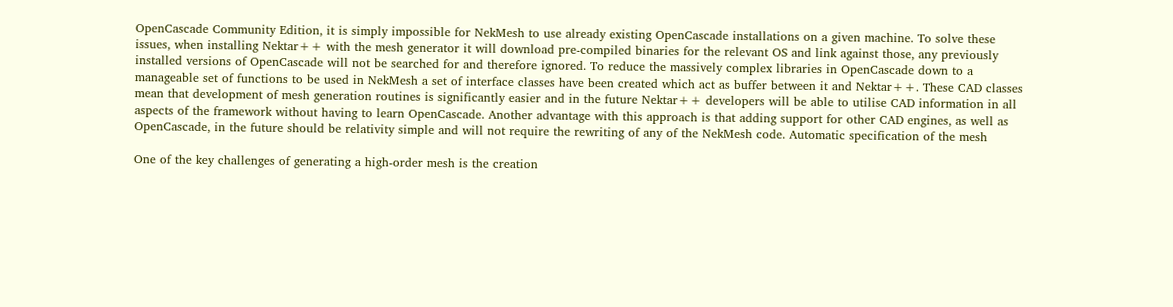OpenCascade Community Edition, it is simply impossible for NekMesh to use already existing OpenCascade installations on a given machine. To solve these issues, when installing Nektar++ with the mesh generator it will download pre-compiled binaries for the relevant OS and link against those, any previously installed versions of OpenCascade will not be searched for and therefore ignored. To reduce the massively complex libraries in OpenCascade down to a manageable set of functions to be used in NekMesh a set of interface classes have been created which act as buffer between it and Nektar++. These CAD classes mean that development of mesh generation routines is significantly easier and in the future Nektar++ developers will be able to utilise CAD information in all aspects of the framework without having to learn OpenCascade. Another advantage with this approach is that adding support for other CAD engines, as well as OpenCascade, in the future should be relativity simple and will not require the rewriting of any of the NekMesh code. Automatic specification of the mesh

One of the key challenges of generating a high-order mesh is the creation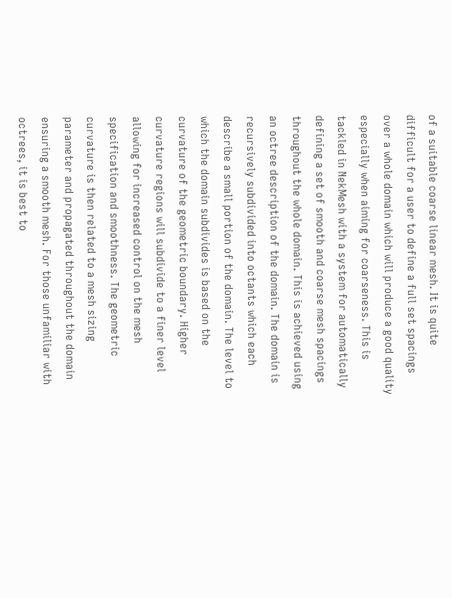of a suitable coarse linear mesh. It is quite difficult for a user to define a full set spacings over a whole domain which will produce a good quality especially when aiming for coarseness. This is tackled in NekMesh with a system for automatically defining a set of smooth and coarse mesh spacings throughout the whole domain. This is achieved using an octree description of the domain. The domain is recursively subdivided into octants which each describe a small portion of the domain. The level to which the domain subdivides is based on the curvature of the geometric boundary. Higher curvature regions will subdivide to a finer level allowing for increased control on the mesh specification and smoothness. The geometric curvature is then related to a mesh sizing parameter and propagated throughout the domain ensuring a smooth mesh. For those unfamiliar with octrees, it is best to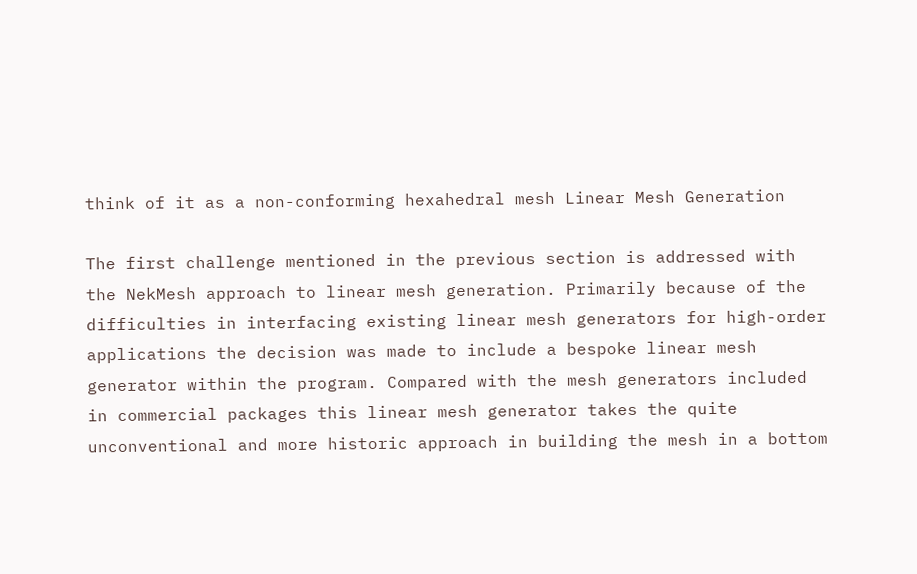think of it as a non-conforming hexahedral mesh Linear Mesh Generation

The first challenge mentioned in the previous section is addressed with the NekMesh approach to linear mesh generation. Primarily because of the difficulties in interfacing existing linear mesh generators for high-order applications the decision was made to include a bespoke linear mesh generator within the program. Compared with the mesh generators included in commercial packages this linear mesh generator takes the quite unconventional and more historic approach in building the mesh in a bottom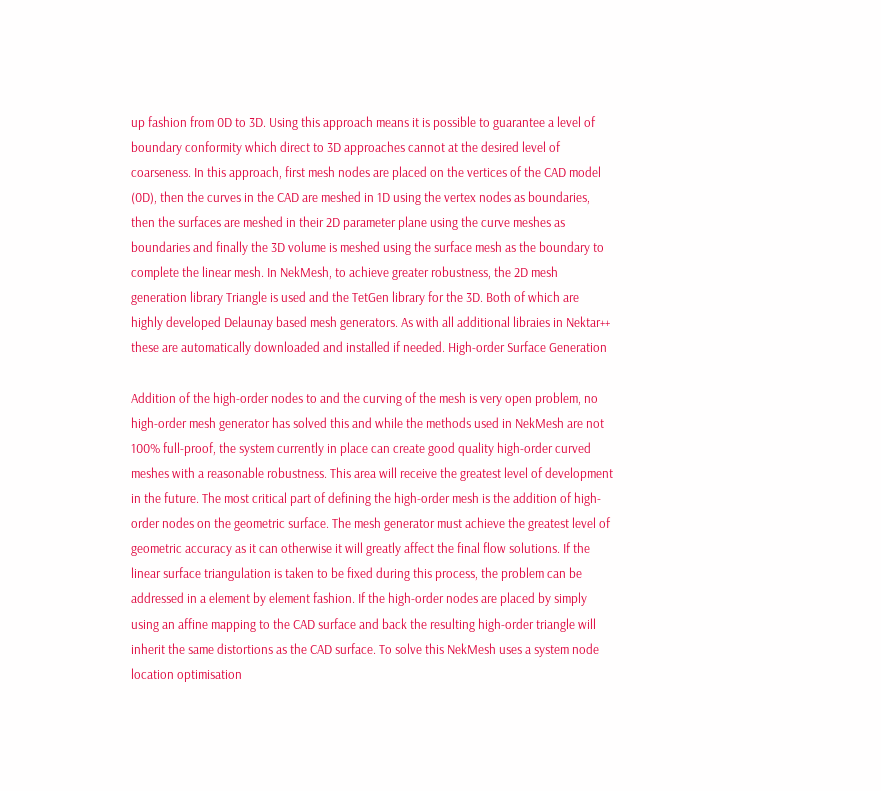up fashion from 0D to 3D. Using this approach means it is possible to guarantee a level of boundary conformity which direct to 3D approaches cannot at the desired level of coarseness. In this approach, first mesh nodes are placed on the vertices of the CAD model (0D), then the curves in the CAD are meshed in 1D using the vertex nodes as boundaries, then the surfaces are meshed in their 2D parameter plane using the curve meshes as boundaries and finally the 3D volume is meshed using the surface mesh as the boundary to complete the linear mesh. In NekMesh, to achieve greater robustness, the 2D mesh generation library Triangle is used and the TetGen library for the 3D. Both of which are highly developed Delaunay based mesh generators. As with all additional libraies in Nektar++ these are automatically downloaded and installed if needed. High-order Surface Generation

Addition of the high-order nodes to and the curving of the mesh is very open problem, no high-order mesh generator has solved this and while the methods used in NekMesh are not 100% full-proof, the system currently in place can create good quality high-order curved meshes with a reasonable robustness. This area will receive the greatest level of development in the future. The most critical part of defining the high-order mesh is the addition of high-order nodes on the geometric surface. The mesh generator must achieve the greatest level of geometric accuracy as it can otherwise it will greatly affect the final flow solutions. If the linear surface triangulation is taken to be fixed during this process, the problem can be addressed in a element by element fashion. If the high-order nodes are placed by simply using an affine mapping to the CAD surface and back the resulting high-order triangle will inherit the same distortions as the CAD surface. To solve this NekMesh uses a system node location optimisation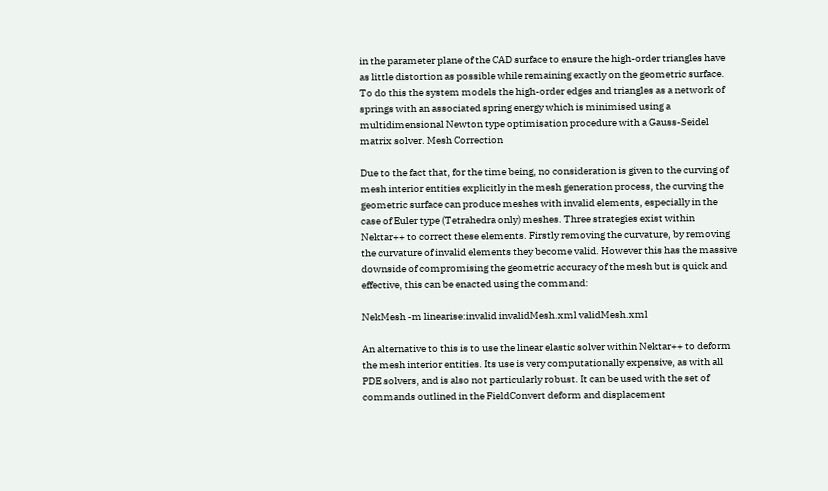in the parameter plane of the CAD surface to ensure the high-order triangles have as little distortion as possible while remaining exactly on the geometric surface. To do this the system models the high-order edges and triangles as a network of springs with an associated spring energy which is minimised using a multidimensional Newton type optimisation procedure with a Gauss-Seidel matrix solver. Mesh Correction

Due to the fact that, for the time being, no consideration is given to the curving of mesh interior entities explicitly in the mesh generation process, the curving the geometric surface can produce meshes with invalid elements, especially in the case of Euler type (Tetrahedra only) meshes. Three strategies exist within Nektar++ to correct these elements. Firstly removing the curvature, by removing the curvature of invalid elements they become valid. However this has the massive downside of compromising the geometric accuracy of the mesh but is quick and effective, this can be enacted using the command:

NekMesh -m linearise:invalid invalidMesh.xml validMesh.xml

An alternative to this is to use the linear elastic solver within Nektar++ to deform the mesh interior entities. Its use is very computationally expensive, as with all PDE solvers, and is also not particularly robust. It can be used with the set of commands outlined in the FieldConvert deform and displacement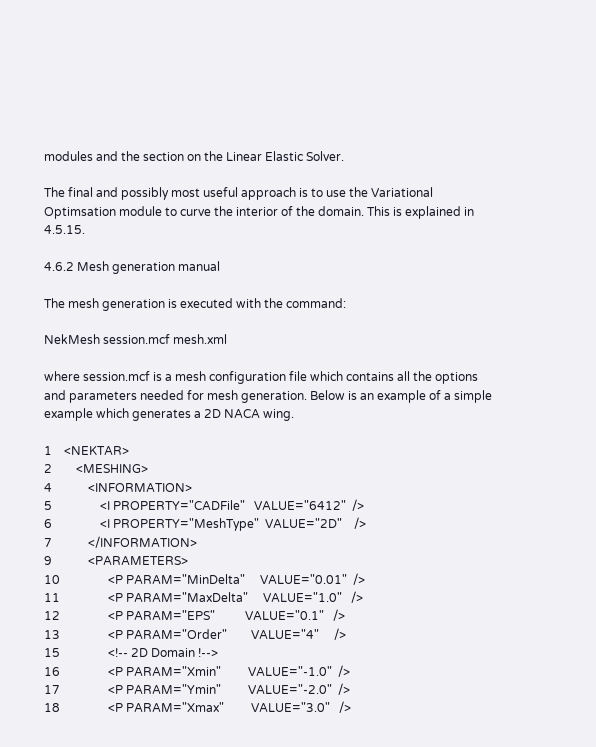modules and the section on the Linear Elastic Solver.

The final and possibly most useful approach is to use the Variational Optimsation module to curve the interior of the domain. This is explained in 4.5.15.

4.6.2 Mesh generation manual

The mesh generation is executed with the command:

NekMesh session.mcf mesh.xml

where session.mcf is a mesh configuration file which contains all the options and parameters needed for mesh generation. Below is an example of a simple example which generates a 2D NACA wing.

1    <NEKTAR>
2        <MESHING>
4            <INFORMATION>
5                <I PROPERTY="CADFile"   VALUE="6412"  />
6                <I PROPERTY="MeshType"  VALUE="2D"    />
7            </INFORMATION>
9            <PARAMETERS>
10                <P PARAM="MinDelta"     VALUE="0.01"  />
11                <P PARAM="MaxDelta"     VALUE="1.0"   />
12                <P PARAM="EPS"          VALUE="0.1"   />
13                <P PARAM="Order"        VALUE="4"     />
15                <!-- 2D Domain !-->
16                <P PARAM="Xmin"         VALUE="-1.0"  />
17                <P PARAM="Ymin"         VALUE="-2.0"  />
18                <P PARAM="Xmax"         VALUE="3.0"   />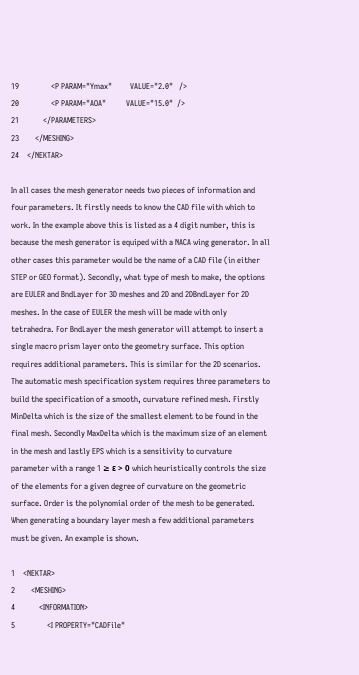19                <P PARAM="Ymax"         VALUE="2.0"   />
20                <P PARAM="AOA"          VALUE="15.0"  />
21            </PARAMETERS>
23        </MESHING>
24    </NEKTAR>

In all cases the mesh generator needs two pieces of information and four parameters. It firstly needs to know the CAD file with which to work. In the example above this is listed as a 4 digit number, this is because the mesh generator is equiped with a NACA wing generator. In all other cases this parameter would be the name of a CAD file (in either STEP or GEO format). Secondly, what type of mesh to make, the options are EULER and BndLayer for 3D meshes and 2D and 2DBndLayer for 2D meshes. In the case of EULER the mesh will be made with only tetrahedra. For BndLayer the mesh generator will attempt to insert a single macro prism layer onto the geometry surface. This option requires additional parameters. This is similar for the 2D scenarios. The automatic mesh specification system requires three parameters to build the specification of a smooth, curvature refined mesh. Firstly MinDelta which is the size of the smallest element to be found in the final mesh. Secondly MaxDelta which is the maximum size of an element in the mesh and lastly EPS which is a sensitivity to curvature parameter with a range 1 ≥ ε > 0 which heuristically controls the size of the elements for a given degree of curvature on the geometric surface. Order is the polynomial order of the mesh to be generated. When generating a boundary layer mesh a few additional parameters must be given. An example is shown.

1    <NEKTAR>
2        <MESHING>
4            <INFORMATION>
5                <I PROPERTY="CADFile"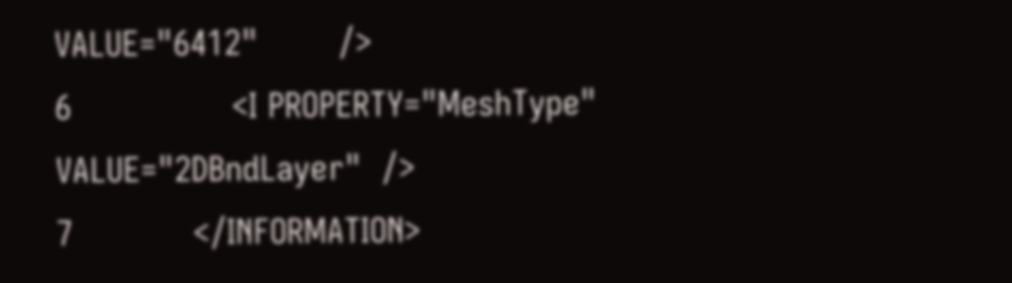VALUE="6412"        />
6                <I PROPERTY="MeshType"          VALUE="2DBndLayer"  />
7            </INFORMATION>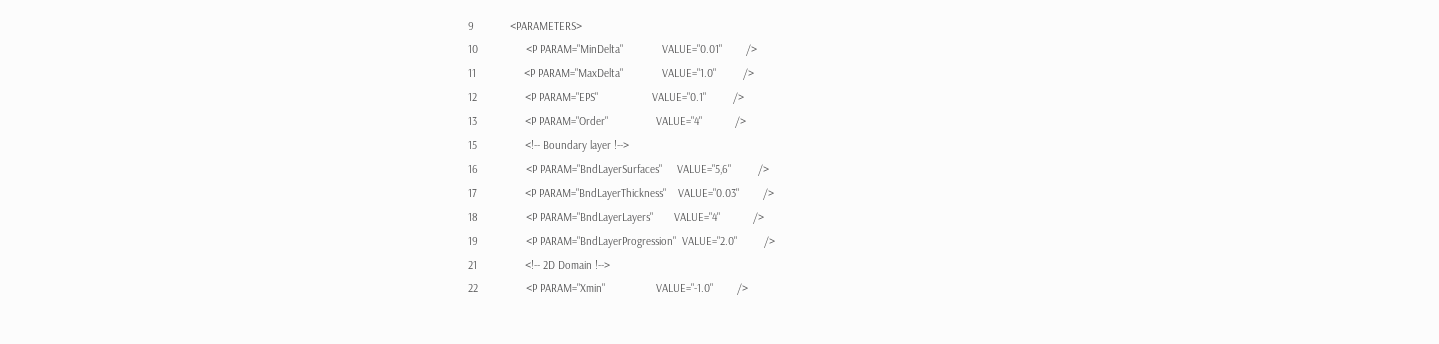9            <PARAMETERS>
10                <P PARAM="MinDelta"             VALUE="0.01"        />
11                <P PARAM="MaxDelta"             VALUE="1.0"         />
12                <P PARAM="EPS"                  VALUE="0.1"         />
13                <P PARAM="Order"                VALUE="4"           />
15                <!-- Boundary layer !-->
16                <P PARAM="BndLayerSurfaces"     VALUE="5,6"         />
17                <P PARAM="BndLayerThickness"    VALUE="0.03"        />
18                <P PARAM="BndLayerLayers"       VALUE="4"           />
19                <P PARAM="BndLayerProgression"  VALUE="2.0"         />
21                <!-- 2D Domain !-->
22                <P PARAM="Xmin"                 VALUE="-1.0"        />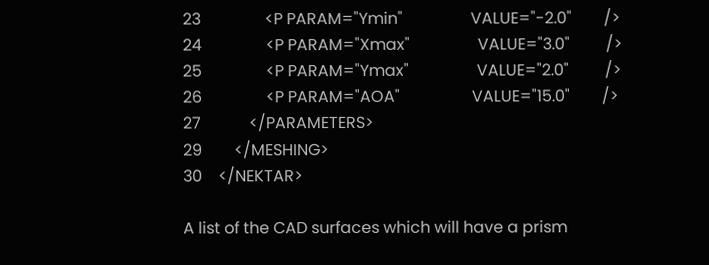23                <P PARAM="Ymin"                 VALUE="-2.0"        />
24                <P PARAM="Xmax"                 VALUE="3.0"         />
25                <P PARAM="Ymax"                 VALUE="2.0"         />
26                <P PARAM="AOA"                  VALUE="15.0"        />
27            </PARAMETERS>
29        </MESHING>
30    </NEKTAR>

A list of the CAD surfaces which will have a prism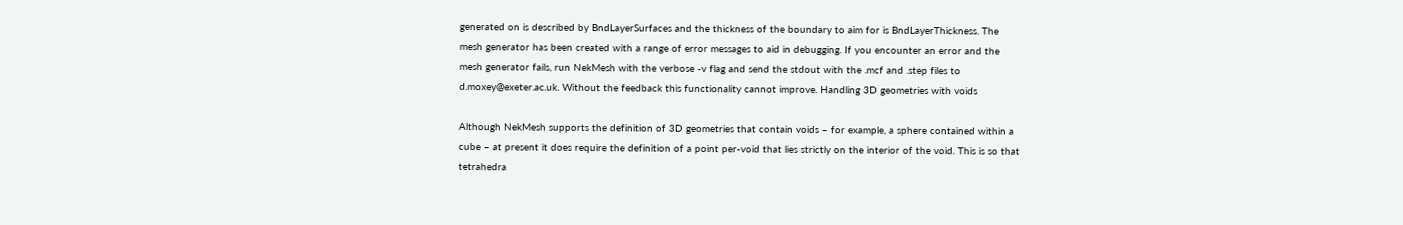generated on is described by BndLayerSurfaces and the thickness of the boundary to aim for is BndLayerThickness. The mesh generator has been created with a range of error messages to aid in debugging. If you encounter an error and the mesh generator fails, run NekMesh with the verbose -v flag and send the stdout with the .mcf and .step files to d.moxey@exeter.ac.uk. Without the feedback this functionality cannot improve. Handling 3D geometries with voids

Although NekMesh supports the definition of 3D geometries that contain voids – for example, a sphere contained within a cube – at present it does require the definition of a point per-void that lies strictly on the interior of the void. This is so that tetrahedra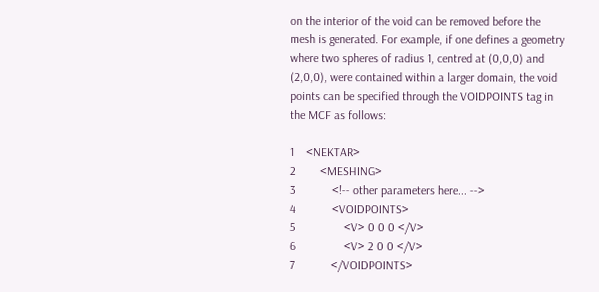on the interior of the void can be removed before the mesh is generated. For example, if one defines a geometry where two spheres of radius 1, centred at (0,0,0) and (2,0,0), were contained within a larger domain, the void points can be specified through the VOIDPOINTS tag in the MCF as follows:

1    <NEKTAR>
2        <MESHING>
3            <!-- other parameters here... -->
4            <VOIDPOINTS>
5                <V> 0 0 0 </V>
6                <V> 2 0 0 </V>
7            </VOIDPOINTS>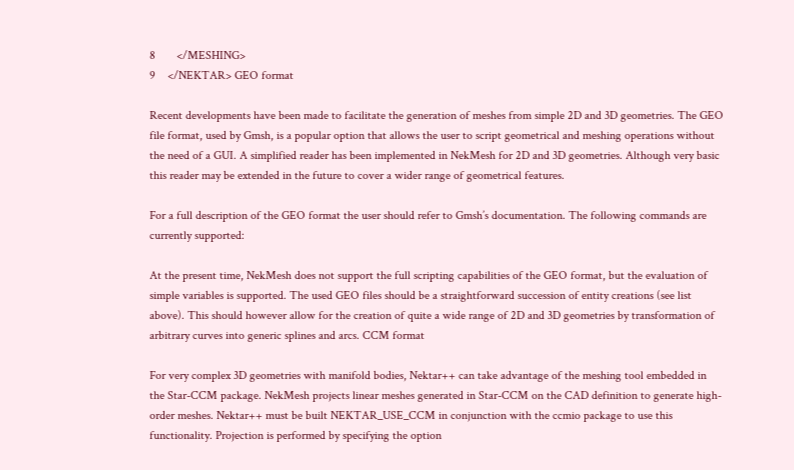8       </MESHING>
9    </NEKTAR> GEO format

Recent developments have been made to facilitate the generation of meshes from simple 2D and 3D geometries. The GEO file format, used by Gmsh, is a popular option that allows the user to script geometrical and meshing operations without the need of a GUI. A simplified reader has been implemented in NekMesh for 2D and 3D geometries. Although very basic this reader may be extended in the future to cover a wider range of geometrical features.

For a full description of the GEO format the user should refer to Gmsh’s documentation. The following commands are currently supported:

At the present time, NekMesh does not support the full scripting capabilities of the GEO format, but the evaluation of simple variables is supported. The used GEO files should be a straightforward succession of entity creations (see list above). This should however allow for the creation of quite a wide range of 2D and 3D geometries by transformation of arbitrary curves into generic splines and arcs. CCM format

For very complex 3D geometries with manifold bodies, Nektar++ can take advantage of the meshing tool embedded in the Star-CCM package. NekMesh projects linear meshes generated in Star-CCM on the CAD definition to generate high-order meshes. Nektar++ must be built NEKTAR_USE_CCM in conjunction with the ccmio package to use this functionality. Projection is performed by specifying the option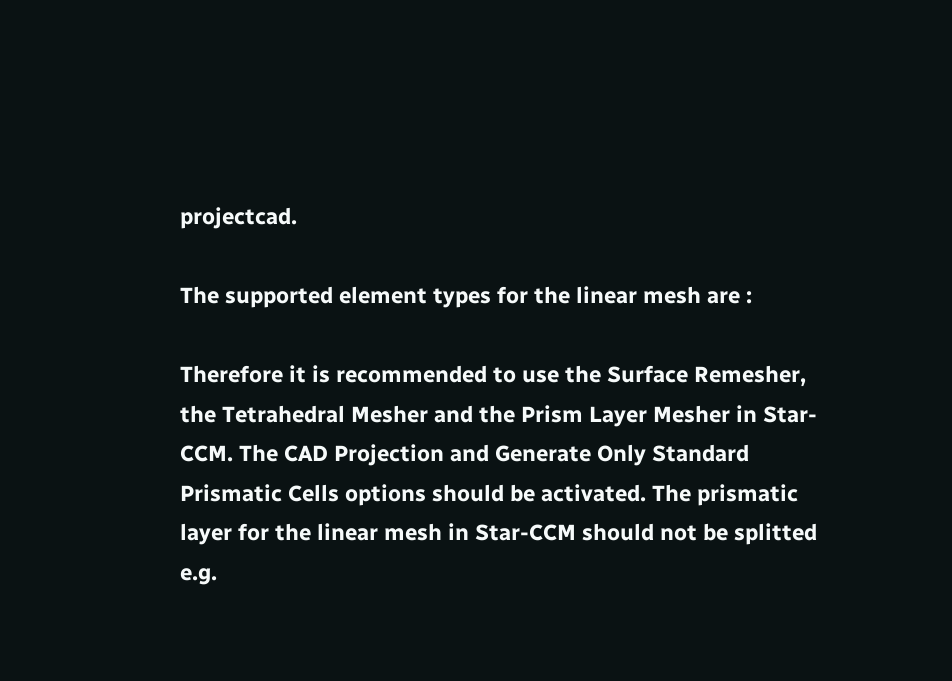projectcad.

The supported element types for the linear mesh are :

Therefore it is recommended to use the Surface Remesher, the Tetrahedral Mesher and the Prism Layer Mesher in Star-CCM. The CAD Projection and Generate Only Standard Prismatic Cells options should be activated. The prismatic layer for the linear mesh in Star-CCM should not be splitted e.g.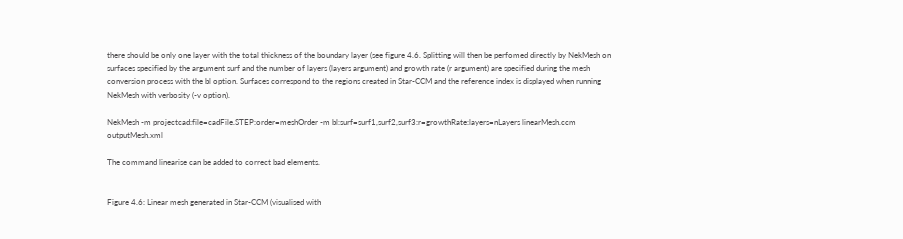there should be only one layer with the total thickness of the boundary layer (see figure 4.6. Splitting will then be perfomed directly by NekMesh on surfaces specified by the argument surf and the number of layers (layers argument) and growth rate (r argument) are specified during the mesh conversion process with the bl option. Surfaces correspond to the regions created in Star-CCM and the reference index is displayed when running NekMesh with verbosity (-v option).

NekMesh -m projectcad:file=cadFile.STEP:order=meshOrder -m bl:surf=surf1,surf2,surf3:r=growthRate:layers=nLayers linearMesh.ccm outputMesh.xml

The command linearise can be added to correct bad elements.


Figure 4.6: Linear mesh generated in Star-CCM (visualised with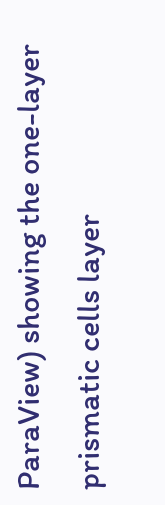ParaView) showing the one-layer prismatic cells layer